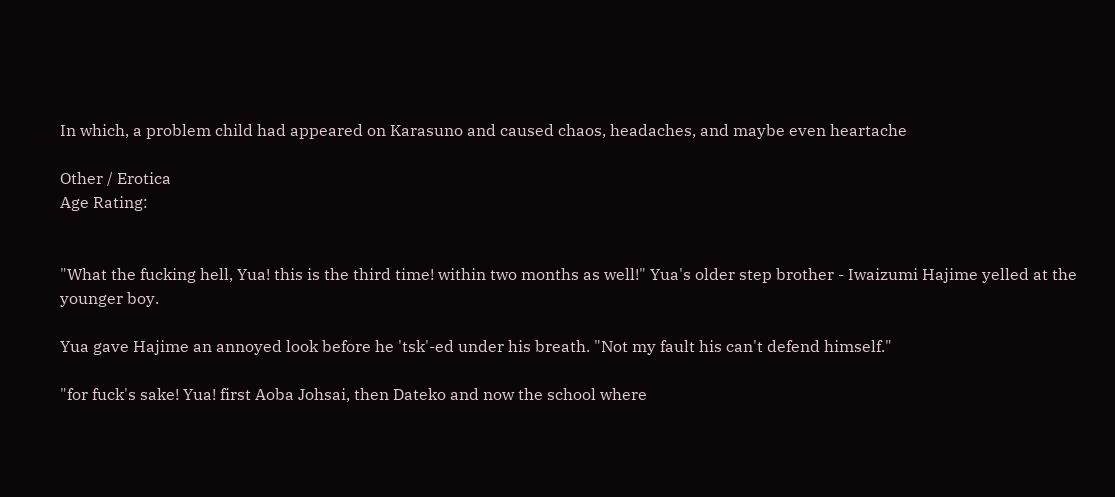In which, a problem child had appeared on Karasuno and caused chaos, headaches, and maybe even heartache

Other / Erotica
Age Rating:


"What the fucking hell, Yua! this is the third time! within two months as well!" Yua's older step brother - Iwaizumi Hajime yelled at the younger boy.

Yua gave Hajime an annoyed look before he 'tsk'-ed under his breath. "Not my fault his can't defend himself."

"for fuck's sake! Yua! first Aoba Johsai, then Dateko and now the school where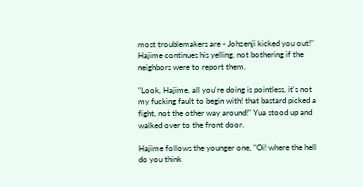most troublemakers are - Johzenji kicked you out!" Hajime continues his yelling, not bothering if the neighbors were to report them.

"Look, Hajime. all you're doing is pointless, it's not my fucking fault to begin with! that bastard picked a fight, not the other way around!" Yua stood up and walked over to the front door.

Hajime follows the younger one, "Oi! where the hell do you think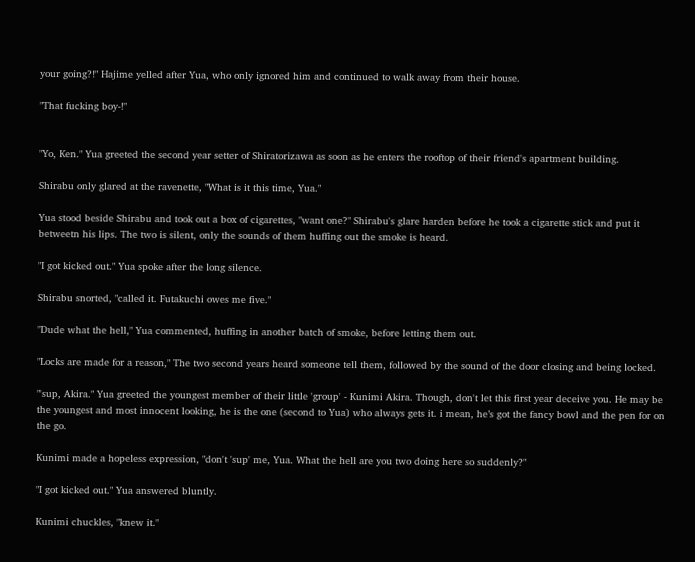your going?!" Hajime yelled after Yua, who only ignored him and continued to walk away from their house.

"That fucking boy-!"


"Yo, Ken." Yua greeted the second year setter of Shiratorizawa as soon as he enters the rooftop of their friend's apartment building.

Shirabu only glared at the ravenette, "What is it this time, Yua."

Yua stood beside Shirabu and took out a box of cigarettes, "want one?" Shirabu's glare harden before he took a cigarette stick and put it betweetn his lips. The two is silent, only the sounds of them huffing out the smoke is heard.

"I got kicked out." Yua spoke after the long silence.

Shirabu snorted, "called it. Futakuchi owes me five."

"Dude what the hell," Yua commented, huffing in another batch of smoke, before letting them out.

"Locks are made for a reason," The two second years heard someone tell them, followed by the sound of the door closing and being locked.

"'sup, Akira." Yua greeted the youngest member of their little 'group' - Kunimi Akira. Though, don't let this first year deceive you. He may be the youngest and most innocent looking, he is the one (second to Yua) who always gets it. i mean, he’s got the fancy bowl and the pen for on the go.

Kunimi made a hopeless expression, "don't 'sup' me, Yua. What the hell are you two doing here so suddenly?"

"I got kicked out." Yua answered bluntly.

Kunimi chuckles, "knew it."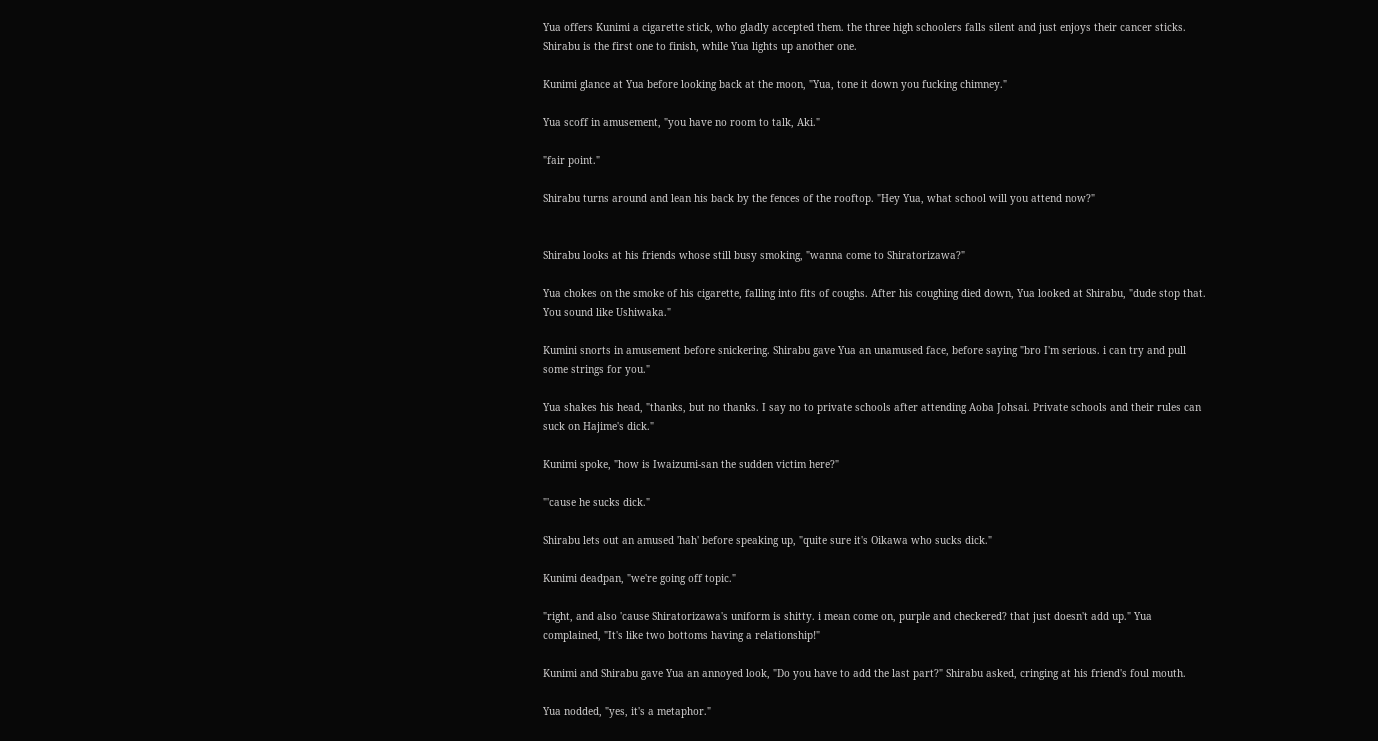Yua offers Kunimi a cigarette stick, who gladly accepted them. the three high schoolers falls silent and just enjoys their cancer sticks. Shirabu is the first one to finish, while Yua lights up another one.

Kunimi glance at Yua before looking back at the moon, "Yua, tone it down you fucking chimney."

Yua scoff in amusement, "you have no room to talk, Aki."

"fair point."

Shirabu turns around and lean his back by the fences of the rooftop. "Hey Yua, what school will you attend now?"


Shirabu looks at his friends whose still busy smoking, "wanna come to Shiratorizawa?"

Yua chokes on the smoke of his cigarette, falling into fits of coughs. After his coughing died down, Yua looked at Shirabu, "dude stop that. You sound like Ushiwaka."

Kumini snorts in amusement before snickering. Shirabu gave Yua an unamused face, before saying "bro I'm serious. i can try and pull some strings for you."

Yua shakes his head, "thanks, but no thanks. I say no to private schools after attending Aoba Johsai. Private schools and their rules can suck on Hajime's dick."

Kunimi spoke, "how is Iwaizumi-san the sudden victim here?"

"'cause he sucks dick."

Shirabu lets out an amused 'hah' before speaking up, "quite sure it's Oikawa who sucks dick."

Kunimi deadpan, "we're going off topic."

"right, and also 'cause Shiratorizawa's uniform is shitty. i mean come on, purple and checkered? that just doesn't add up." Yua complained, "It's like two bottoms having a relationship!"

Kunimi and Shirabu gave Yua an annoyed look, "Do you have to add the last part?" Shirabu asked, cringing at his friend's foul mouth.

Yua nodded, "yes, it's a metaphor."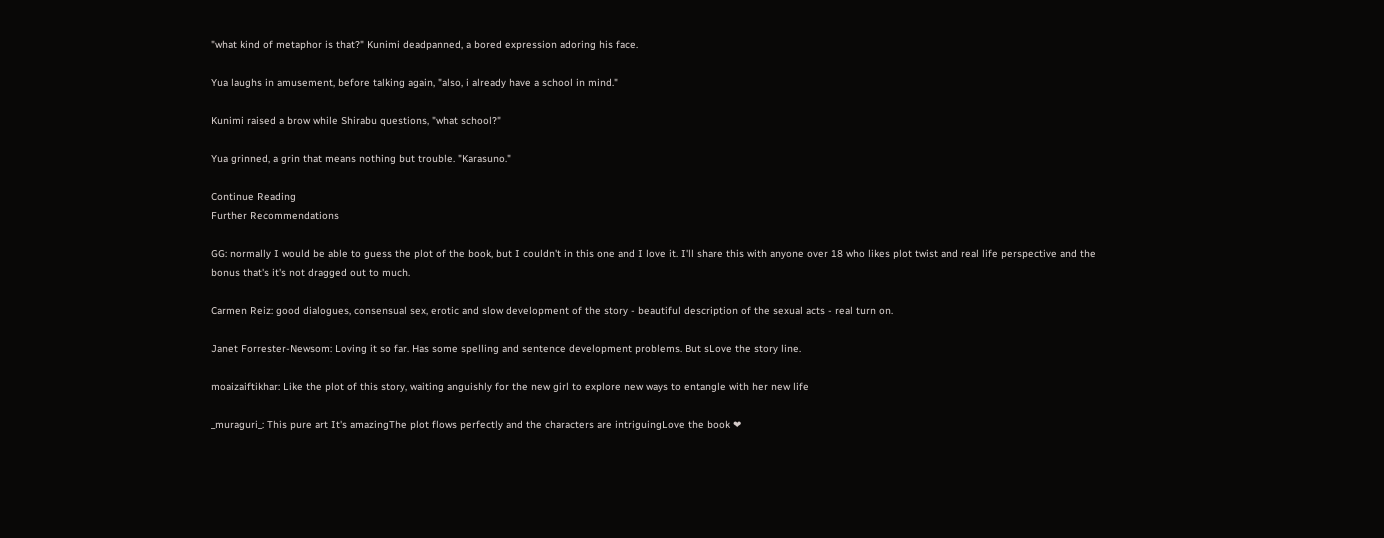"what kind of metaphor is that?" Kunimi deadpanned, a bored expression adoring his face.

Yua laughs in amusement, before talking again, "also, i already have a school in mind."

Kunimi raised a brow while Shirabu questions, "what school?"

Yua grinned, a grin that means nothing but trouble. "Karasuno."

Continue Reading
Further Recommendations

GG: normally I would be able to guess the plot of the book, but I couldn't in this one and I love it. I'll share this with anyone over 18 who likes plot twist and real life perspective and the bonus that's it's not dragged out to much.

Carmen Reiz: good dialogues, consensual sex, erotic and slow development of the story - beautiful description of the sexual acts - real turn on.

Janet Forrester-Newsom: Loving it so far. Has some spelling and sentence development problems. But sLove the story line.

moaizaiftikhar: Like the plot of this story, waiting anguishly for the new girl to explore new ways to entangle with her new life

_muraguri_: This pure art It's amazingThe plot flows perfectly and the characters are intriguingLove the book ❤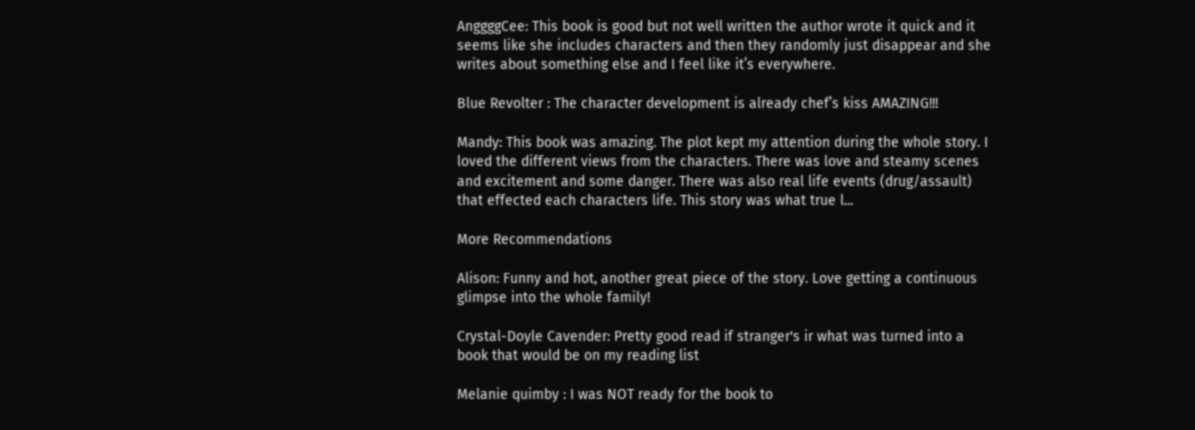AnggggCee: This book is good but not well written the author wrote it quick and it seems like she includes characters and then they randomly just disappear and she writes about something else and I feel like it’s everywhere.

Blue Revolter : The character development is already chef’s kiss AMAZING!!!

Mandy: This book was amazing. The plot kept my attention during the whole story. I loved the different views from the characters. There was love and steamy scenes and excitement and some danger. There was also real life events (drug/assault) that effected each characters life. This story was what true l...

More Recommendations

Alison: Funny and hot, another great piece of the story. Love getting a continuous glimpse into the whole family!

Crystal-Doyle Cavender: Pretty good read if stranger's ir what was turned into a book that would be on my reading list

Melanie quimby : I was NOT ready for the book to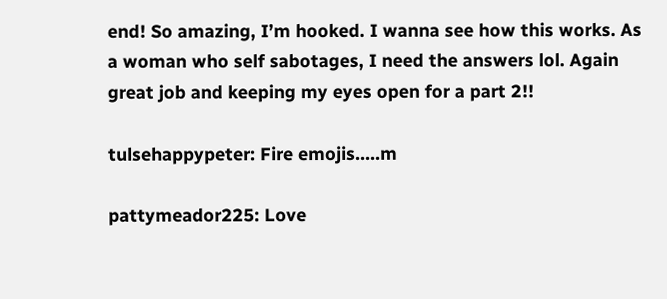end! So amazing, I’m hooked. I wanna see how this works. As a woman who self sabotages, I need the answers lol. Again great job and keeping my eyes open for a part 2!!

tulsehappypeter: Fire emojis.....m

pattymeador225: Love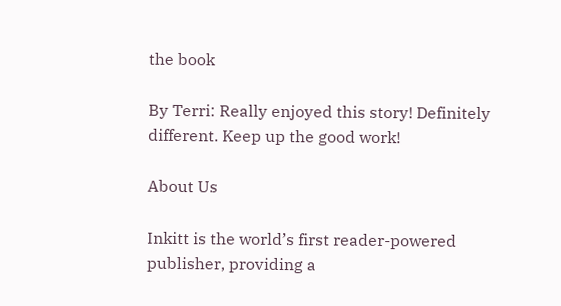the book

By Terri: Really enjoyed this story! Definitely different. Keep up the good work!

About Us

Inkitt is the world’s first reader-powered publisher, providing a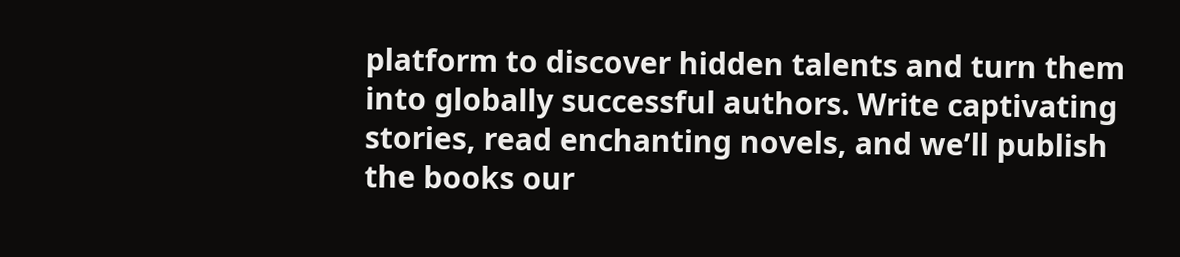platform to discover hidden talents and turn them into globally successful authors. Write captivating stories, read enchanting novels, and we’ll publish the books our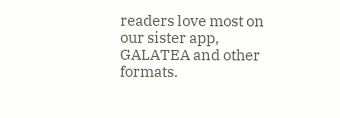readers love most on our sister app, GALATEA and other formats.